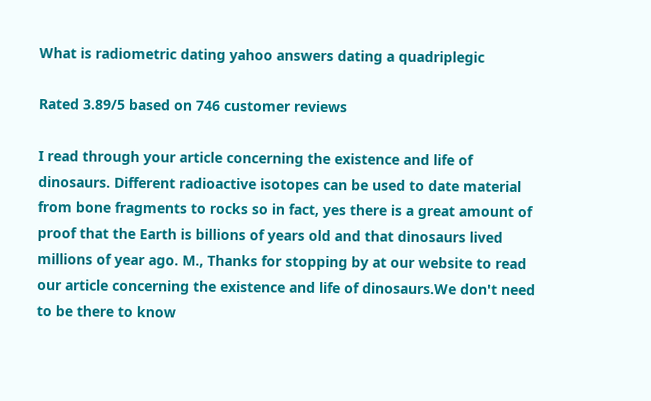What is radiometric dating yahoo answers dating a quadriplegic

Rated 3.89/5 based on 746 customer reviews

I read through your article concerning the existence and life of dinosaurs. Different radioactive isotopes can be used to date material from bone fragments to rocks so in fact, yes there is a great amount of proof that the Earth is billions of years old and that dinosaurs lived millions of year ago. M., Thanks for stopping by at our website to read our article concerning the existence and life of dinosaurs.We don't need to be there to know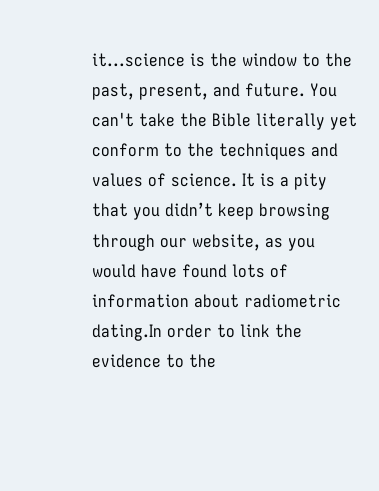it...science is the window to the past, present, and future. You can't take the Bible literally yet conform to the techniques and values of science. It is a pity that you didn’t keep browsing through our website, as you would have found lots of information about radiometric dating.In order to link the evidence to the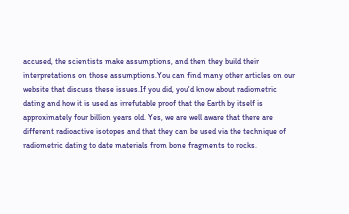accused, the scientists make assumptions, and then they build their interpretations on those assumptions.You can find many other articles on our website that discuss these issues.If you did, you'd know about radiometric dating and how it is used as irrefutable proof that the Earth by itself is approximately four billion years old. Yes, we are well aware that there are different radioactive isotopes and that they can be used via the technique of radiometric dating to date materials from bone fragments to rocks.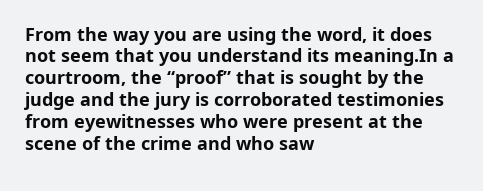From the way you are using the word, it does not seem that you understand its meaning.In a courtroom, the “proof” that is sought by the judge and the jury is corroborated testimonies from eyewitnesses who were present at the scene of the crime and who saw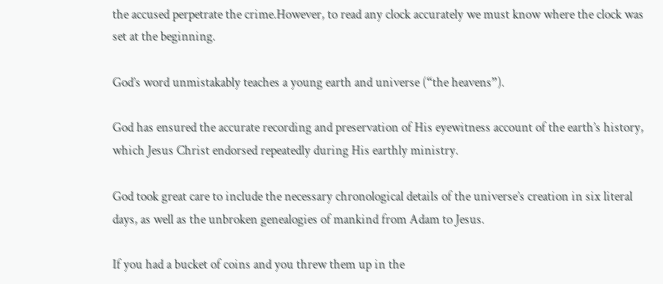the accused perpetrate the crime.However, to read any clock accurately we must know where the clock was set at the beginning.

God’s word unmistakably teaches a young earth and universe (“the heavens”).

God has ensured the accurate recording and preservation of His eyewitness account of the earth’s history, which Jesus Christ endorsed repeatedly during His earthly ministry.

God took great care to include the necessary chronological details of the universe’s creation in six literal days, as well as the unbroken genealogies of mankind from Adam to Jesus.

If you had a bucket of coins and you threw them up in the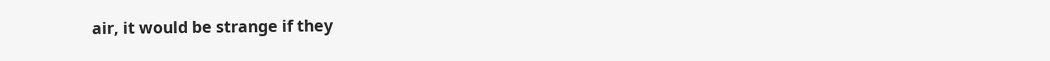air, it would be strange if they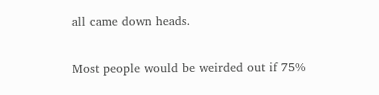all came down heads.

Most people would be weirded out if 75%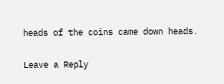heads of the coins came down heads.

Leave a Reply